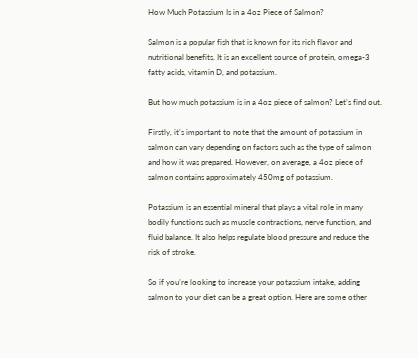How Much Potassium Is in a 4oz Piece of Salmon?

Salmon is a popular fish that is known for its rich flavor and nutritional benefits. It is an excellent source of protein, omega-3 fatty acids, vitamin D, and potassium.

But how much potassium is in a 4oz piece of salmon? Let’s find out.

Firstly, it’s important to note that the amount of potassium in salmon can vary depending on factors such as the type of salmon and how it was prepared. However, on average, a 4oz piece of salmon contains approximately 450mg of potassium.

Potassium is an essential mineral that plays a vital role in many bodily functions such as muscle contractions, nerve function, and fluid balance. It also helps regulate blood pressure and reduce the risk of stroke.

So if you’re looking to increase your potassium intake, adding salmon to your diet can be a great option. Here are some other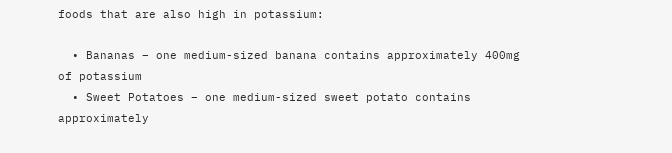foods that are also high in potassium:

  • Bananas – one medium-sized banana contains approximately 400mg of potassium
  • Sweet Potatoes – one medium-sized sweet potato contains approximately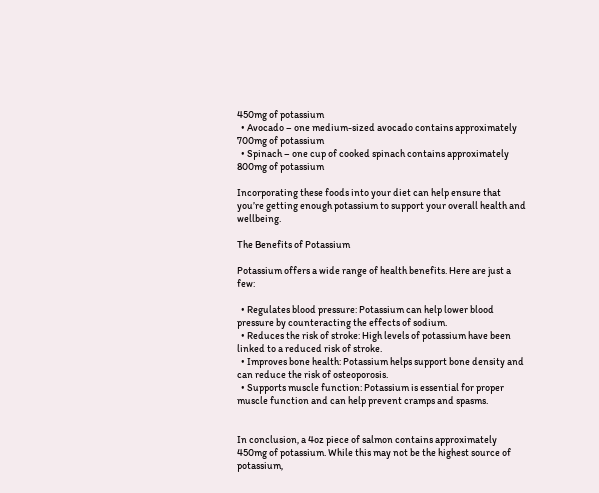450mg of potassium
  • Avocado – one medium-sized avocado contains approximately 700mg of potassium
  • Spinach – one cup of cooked spinach contains approximately 800mg of potassium

Incorporating these foods into your diet can help ensure that you’re getting enough potassium to support your overall health and wellbeing.

The Benefits of Potassium

Potassium offers a wide range of health benefits. Here are just a few:

  • Regulates blood pressure: Potassium can help lower blood pressure by counteracting the effects of sodium.
  • Reduces the risk of stroke: High levels of potassium have been linked to a reduced risk of stroke.
  • Improves bone health: Potassium helps support bone density and can reduce the risk of osteoporosis.
  • Supports muscle function: Potassium is essential for proper muscle function and can help prevent cramps and spasms.


In conclusion, a 4oz piece of salmon contains approximately 450mg of potassium. While this may not be the highest source of potassium,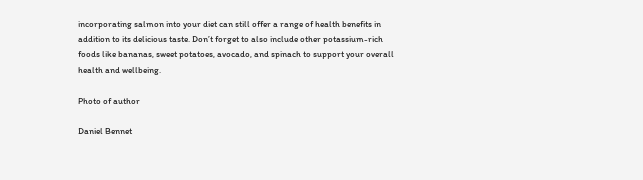incorporating salmon into your diet can still offer a range of health benefits in addition to its delicious taste. Don’t forget to also include other potassium-rich foods like bananas, sweet potatoes, avocado, and spinach to support your overall health and wellbeing.

Photo of author

Daniel Bennet